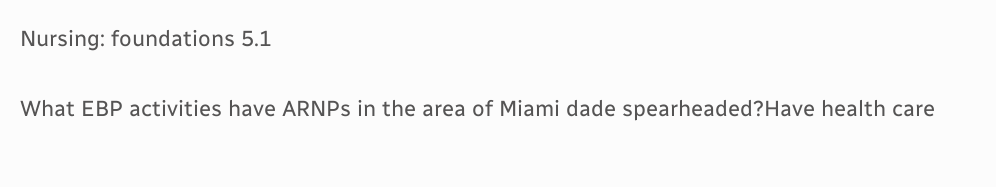Nursing: foundations 5.1

What EBP activities have ARNPs in the area of Miami dade spearheaded?Have health care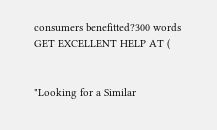consumers benefitted?300 words GET EXCELLENT HELP AT (


"Looking for a Similar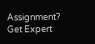Assignment? Get Expert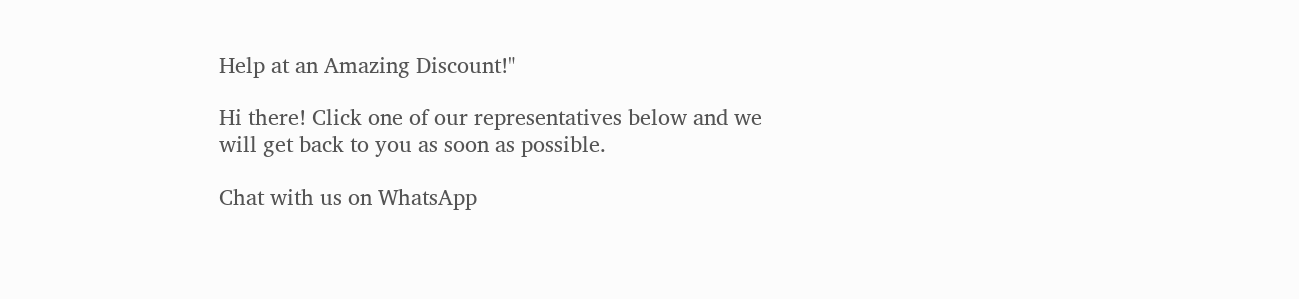Help at an Amazing Discount!"

Hi there! Click one of our representatives below and we will get back to you as soon as possible.

Chat with us on WhatsApp